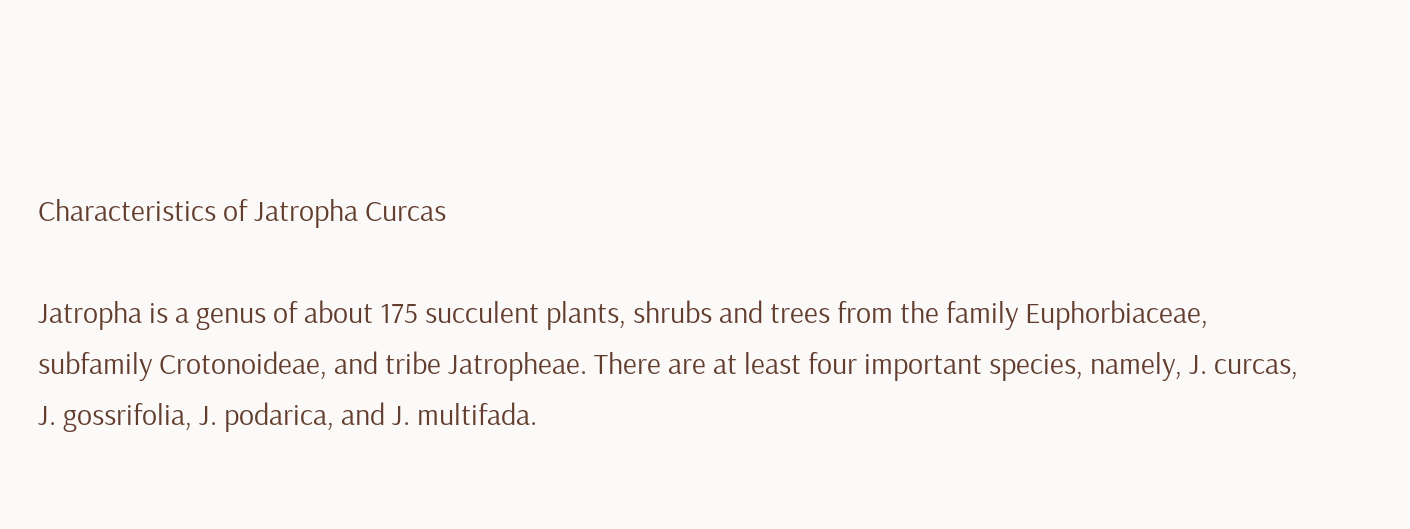Characteristics of Jatropha Curcas

Jatropha is a genus of about 175 succulent plants, shrubs and trees from the family Euphorbiaceae, subfamily Crotonoideae, and tribe Jatropheae. There are at least four important species, namely, J. curcas, J. gossrifolia, J. podarica, and J. multifada.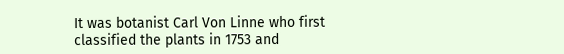It was botanist Carl Von Linne who first classified the plants in 1753 and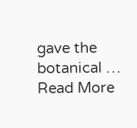gave the botanical … Read More